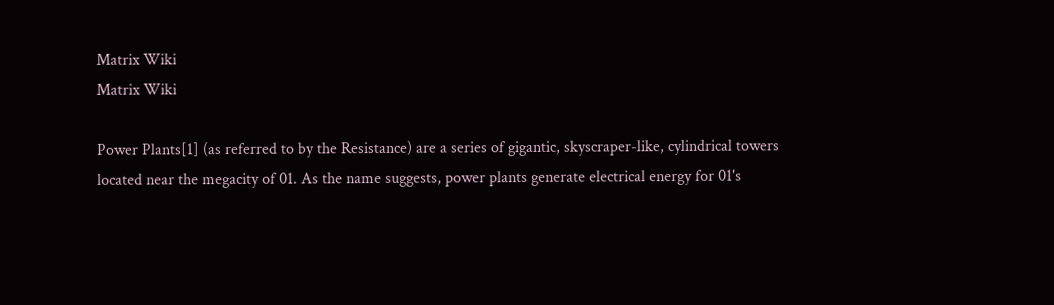Matrix Wiki
Matrix Wiki

Power Plants[1] (as referred to by the Resistance) are a series of gigantic, skyscraper-like, cylindrical towers located near the megacity of 01. As the name suggests, power plants generate electrical energy for 01's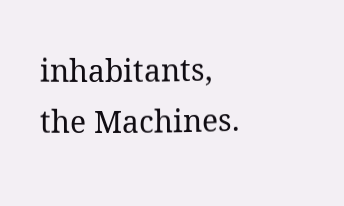inhabitants, the Machines.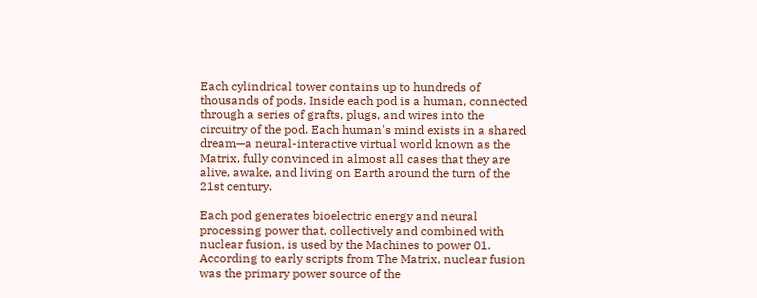Each cylindrical tower contains up to hundreds of thousands of pods. Inside each pod is a human, connected through a series of grafts, plugs, and wires into the circuitry of the pod. Each human's mind exists in a shared dream—a neural-interactive virtual world known as the Matrix, fully convinced in almost all cases that they are alive, awake, and living on Earth around the turn of the 21st century.

Each pod generates bioelectric energy and neural processing power that, collectively and combined with nuclear fusion, is used by the Machines to power 01. According to early scripts from The Matrix, nuclear fusion was the primary power source of the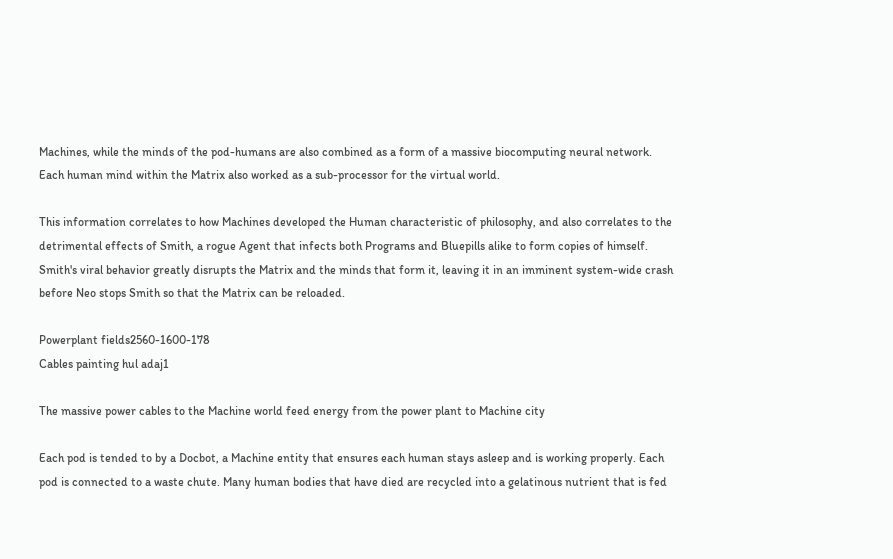Machines, while the minds of the pod-humans are also combined as a form of a massive biocomputing neural network. Each human mind within the Matrix also worked as a sub-processor for the virtual world.

This information correlates to how Machines developed the Human characteristic of philosophy, and also correlates to the detrimental effects of Smith, a rogue Agent that infects both Programs and Bluepills alike to form copies of himself. Smith's viral behavior greatly disrupts the Matrix and the minds that form it, leaving it in an imminent system-wide crash before Neo stops Smith so that the Matrix can be reloaded.

Powerplant fields2560-1600-178
Cables painting hul adaj1

The massive power cables to the Machine world feed energy from the power plant to Machine city

Each pod is tended to by a Docbot, a Machine entity that ensures each human stays asleep and is working properly. Each pod is connected to a waste chute. Many human bodies that have died are recycled into a gelatinous nutrient that is fed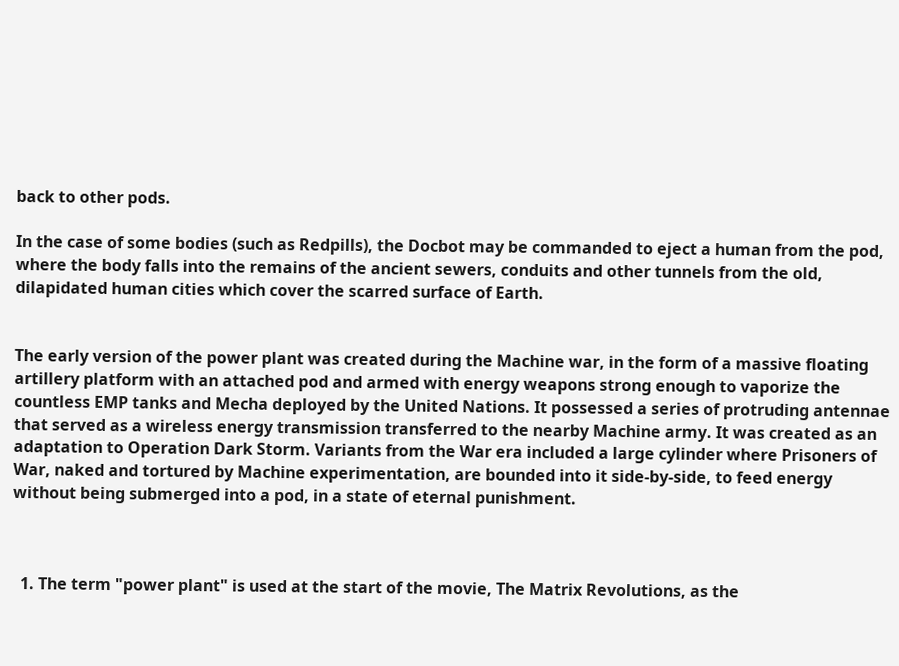back to other pods.

In the case of some bodies (such as Redpills), the Docbot may be commanded to eject a human from the pod, where the body falls into the remains of the ancient sewers, conduits and other tunnels from the old, dilapidated human cities which cover the scarred surface of Earth.


The early version of the power plant was created during the Machine war, in the form of a massive floating artillery platform with an attached pod and armed with energy weapons strong enough to vaporize the countless EMP tanks and Mecha deployed by the United Nations. It possessed a series of protruding antennae that served as a wireless energy transmission transferred to the nearby Machine army. It was created as an adaptation to Operation Dark Storm. Variants from the War era included a large cylinder where Prisoners of War, naked and tortured by Machine experimentation, are bounded into it side-by-side, to feed energy without being submerged into a pod, in a state of eternal punishment.



  1. The term "power plant" is used at the start of the movie, The Matrix Revolutions, as the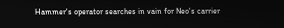Hammer's operator searches in vain for Neo's carrier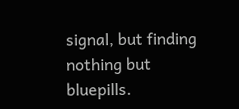signal, but finding nothing but bluepills.